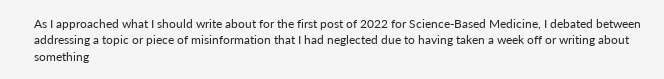As I approached what I should write about for the first post of 2022 for Science-Based Medicine, I debated between addressing a topic or piece of misinformation that I had neglected due to having taken a week off or writing about something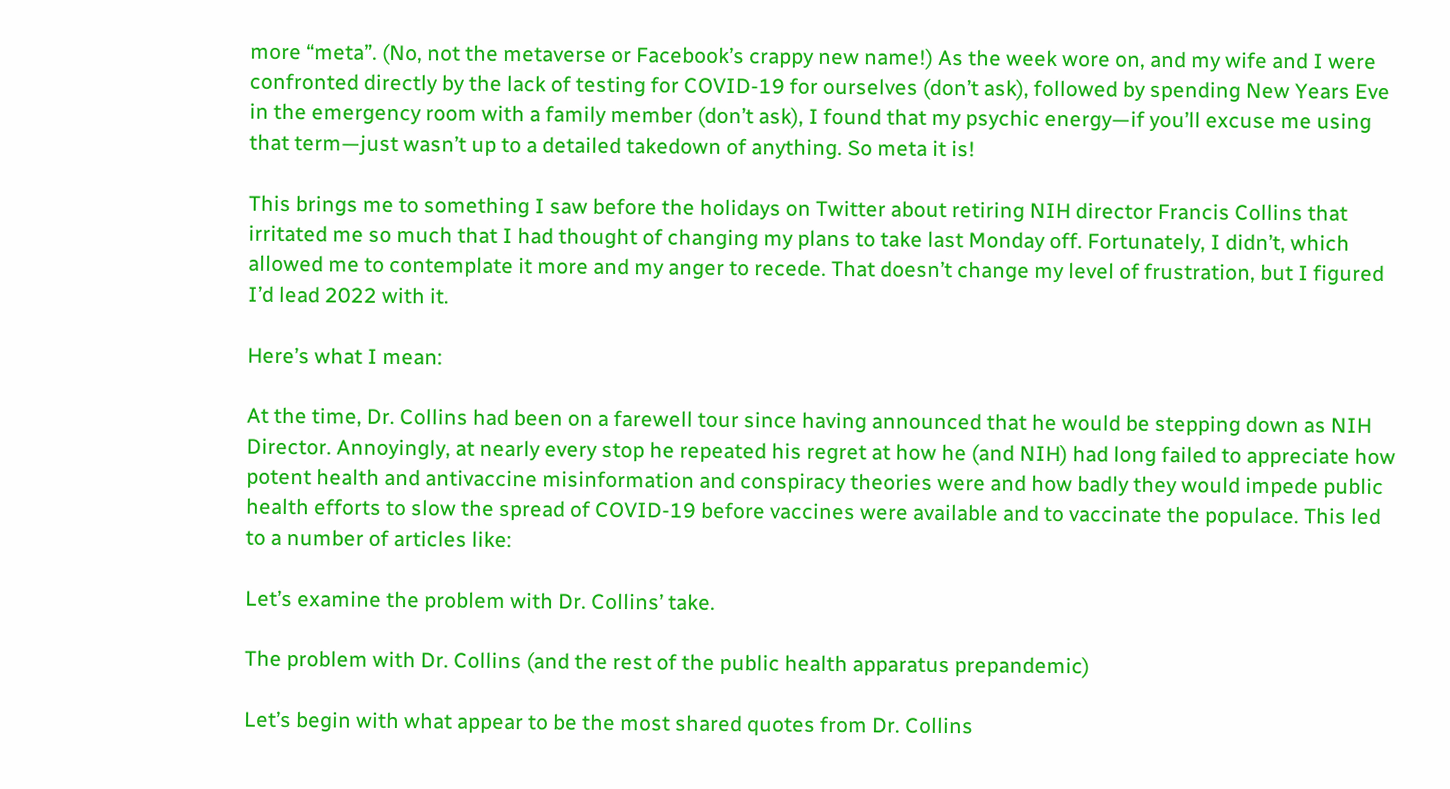more “meta”. (No, not the metaverse or Facebook’s crappy new name!) As the week wore on, and my wife and I were confronted directly by the lack of testing for COVID-19 for ourselves (don’t ask), followed by spending New Years Eve in the emergency room with a family member (don’t ask), I found that my psychic energy—if you’ll excuse me using that term—just wasn’t up to a detailed takedown of anything. So meta it is!

This brings me to something I saw before the holidays on Twitter about retiring NIH director Francis Collins that irritated me so much that I had thought of changing my plans to take last Monday off. Fortunately, I didn’t, which allowed me to contemplate it more and my anger to recede. That doesn’t change my level of frustration, but I figured I’d lead 2022 with it.

Here’s what I mean:

At the time, Dr. Collins had been on a farewell tour since having announced that he would be stepping down as NIH Director. Annoyingly, at nearly every stop he repeated his regret at how he (and NIH) had long failed to appreciate how potent health and antivaccine misinformation and conspiracy theories were and how badly they would impede public health efforts to slow the spread of COVID-19 before vaccines were available and to vaccinate the populace. This led to a number of articles like:

Let’s examine the problem with Dr. Collins’ take.

The problem with Dr. Collins (and the rest of the public health apparatus prepandemic)

Let’s begin with what appear to be the most shared quotes from Dr. Collins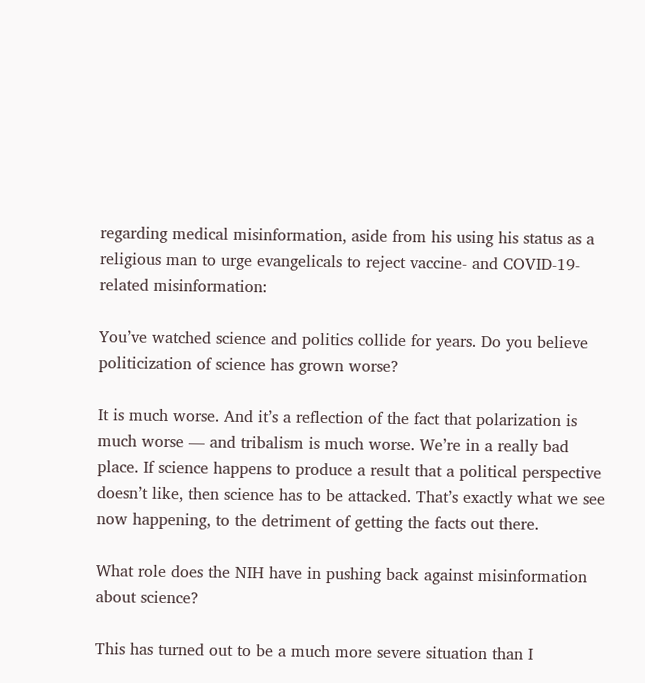regarding medical misinformation, aside from his using his status as a religious man to urge evangelicals to reject vaccine- and COVID-19-related misinformation:

You’ve watched science and politics collide for years. Do you believe politicization of science has grown worse?

It is much worse. And it’s a reflection of the fact that polarization is much worse — and tribalism is much worse. We’re in a really bad place. If science happens to produce a result that a political perspective doesn’t like, then science has to be attacked. That’s exactly what we see now happening, to the detriment of getting the facts out there.

What role does the NIH have in pushing back against misinformation about science?

This has turned out to be a much more severe situation than I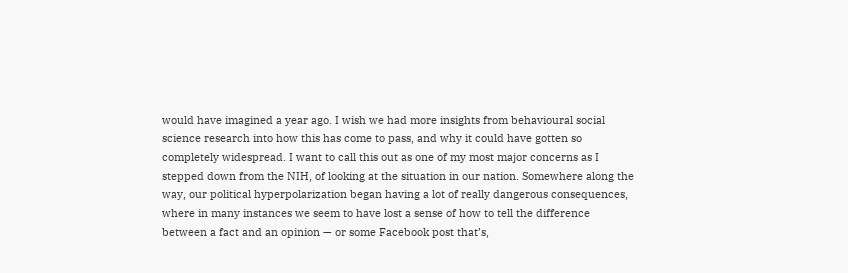would have imagined a year ago. I wish we had more insights from behavioural social science research into how this has come to pass, and why it could have gotten so completely widespread. I want to call this out as one of my most major concerns as I stepped down from the NIH, of looking at the situation in our nation. Somewhere along the way, our political hyperpolarization began having a lot of really dangerous consequences, where in many instances we seem to have lost a sense of how to tell the difference between a fact and an opinion — or some Facebook post that’s,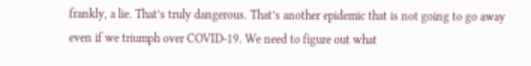frankly, a lie. That’s truly dangerous. That’s another epidemic that is not going to go away even if we triumph over COVID-19. We need to figure out what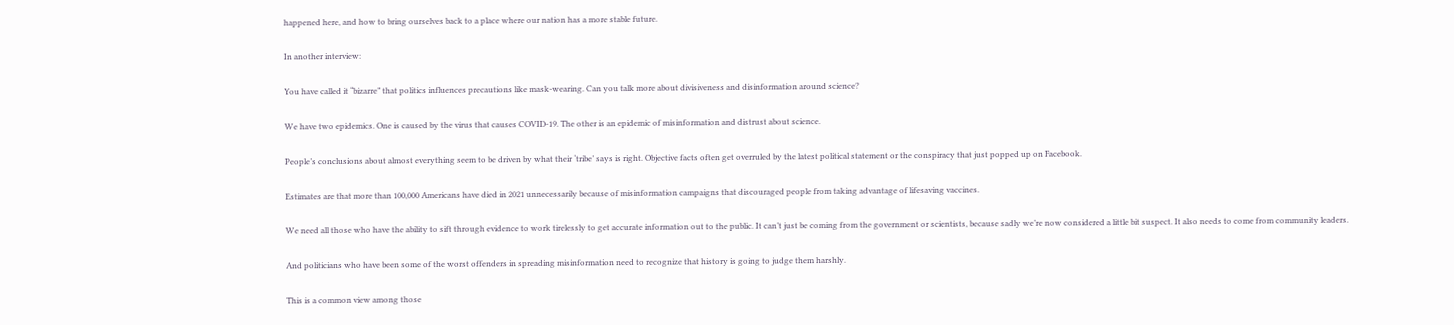happened here, and how to bring ourselves back to a place where our nation has a more stable future.

In another interview:

You have called it “bizarre” that politics influences precautions like mask-wearing. Can you talk more about divisiveness and disinformation around science?

We have two epidemics. One is caused by the virus that causes COVID-19. The other is an epidemic of misinformation and distrust about science.

People’s conclusions about almost everything seem to be driven by what their ‘tribe’ says is right. Objective facts often get overruled by the latest political statement or the conspiracy that just popped up on Facebook.

Estimates are that more than 100,000 Americans have died in 2021 unnecessarily because of misinformation campaigns that discouraged people from taking advantage of lifesaving vaccines.

We need all those who have the ability to sift through evidence to work tirelessly to get accurate information out to the public. It can’t just be coming from the government or scientists, because sadly we’re now considered a little bit suspect. It also needs to come from community leaders.

And politicians who have been some of the worst offenders in spreading misinformation need to recognize that history is going to judge them harshly.

This is a common view among those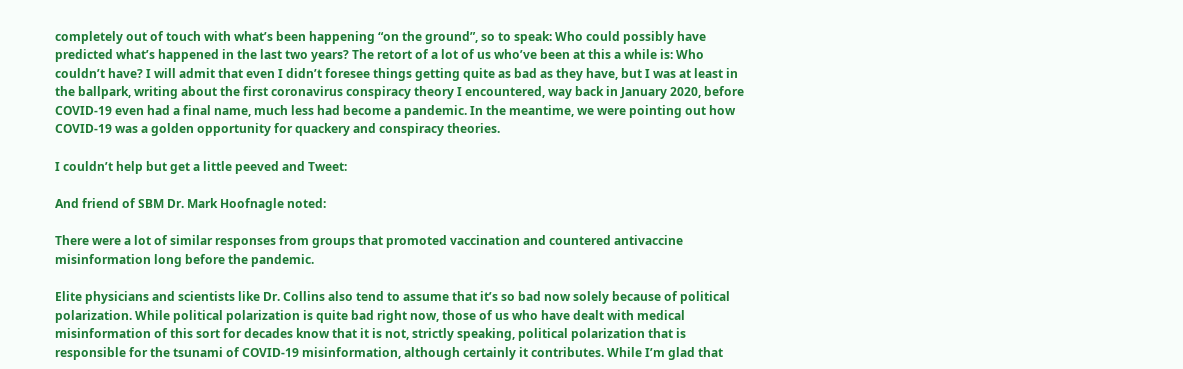completely out of touch with what’s been happening “on the ground”, so to speak: Who could possibly have predicted what’s happened in the last two years? The retort of a lot of us who’ve been at this a while is: Who couldn’t have? I will admit that even I didn’t foresee things getting quite as bad as they have, but I was at least in the ballpark, writing about the first coronavirus conspiracy theory I encountered, way back in January 2020, before COVID-19 even had a final name, much less had become a pandemic. In the meantime, we were pointing out how COVID-19 was a golden opportunity for quackery and conspiracy theories.

I couldn’t help but get a little peeved and Tweet:

And friend of SBM Dr. Mark Hoofnagle noted:

There were a lot of similar responses from groups that promoted vaccination and countered antivaccine misinformation long before the pandemic.

Elite physicians and scientists like Dr. Collins also tend to assume that it’s so bad now solely because of political polarization. While political polarization is quite bad right now, those of us who have dealt with medical misinformation of this sort for decades know that it is not, strictly speaking, political polarization that is responsible for the tsunami of COVID-19 misinformation, although certainly it contributes. While I’m glad that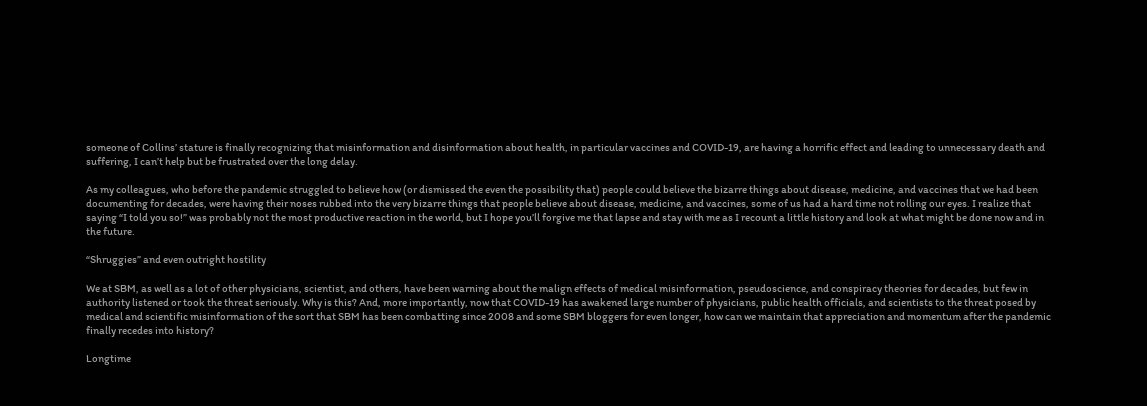someone of Collins’ stature is finally recognizing that misinformation and disinformation about health, in particular vaccines and COVID-19, are having a horrific effect and leading to unnecessary death and suffering, I can’t help but be frustrated over the long delay.

As my colleagues, who before the pandemic struggled to believe how (or dismissed the even the possibility that) people could believe the bizarre things about disease, medicine, and vaccines that we had been documenting for decades, were having their noses rubbed into the very bizarre things that people believe about disease, medicine, and vaccines, some of us had a hard time not rolling our eyes. I realize that saying “I told you so!” was probably not the most productive reaction in the world, but I hope you’ll forgive me that lapse and stay with me as I recount a little history and look at what might be done now and in the future.

“Shruggies” and even outright hostility

We at SBM, as well as a lot of other physicians, scientist, and others, have been warning about the malign effects of medical misinformation, pseudoscience, and conspiracy theories for decades, but few in authority listened or took the threat seriously. Why is this? And, more importantly, now that COVID-19 has awakened large number of physicians, public health officials, and scientists to the threat posed by medical and scientific misinformation of the sort that SBM has been combatting since 2008 and some SBM bloggers for even longer, how can we maintain that appreciation and momentum after the pandemic finally recedes into history?

Longtime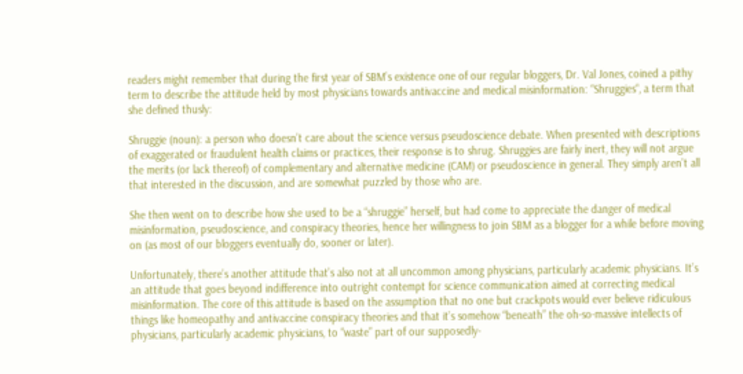readers might remember that during the first year of SBM’s existence one of our regular bloggers, Dr. Val Jones, coined a pithy term to describe the attitude held by most physicians towards antivaccine and medical misinformation: “Shruggies“, a term that she defined thusly:

Shruggie (noun): a person who doesn’t care about the science versus pseudoscience debate. When presented with descriptions of exaggerated or fraudulent health claims or practices, their response is to shrug. Shruggies are fairly inert, they will not argue the merits (or lack thereof) of complementary and alternative medicine (CAM) or pseudoscience in general. They simply aren’t all that interested in the discussion, and are somewhat puzzled by those who are.

She then went on to describe how she used to be a “shruggie” herself, but had come to appreciate the danger of medical misinformation, pseudoscience, and conspiracy theories, hence her willingness to join SBM as a blogger for a while before moving on (as most of our bloggers eventually do, sooner or later).

Unfortunately, there’s another attitude that’s also not at all uncommon among physicians, particularly academic physicians. It’s an attitude that goes beyond indifference into outright contempt for science communication aimed at correcting medical misinformation. The core of this attitude is based on the assumption that no one but crackpots would ever believe ridiculous things like homeopathy and antivaccine conspiracy theories and that it’s somehow “beneath” the oh-so-massive intellects of physicians, particularly academic physicians, to “waste” part of our supposedly-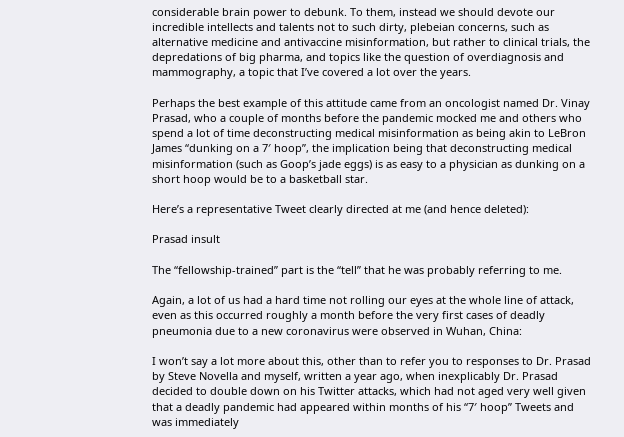considerable brain power to debunk. To them, instead we should devote our incredible intellects and talents not to such dirty, plebeian concerns, such as alternative medicine and antivaccine misinformation, but rather to clinical trials, the depredations of big pharma, and topics like the question of overdiagnosis and mammography, a topic that I’ve covered a lot over the years.

Perhaps the best example of this attitude came from an oncologist named Dr. Vinay Prasad, who a couple of months before the pandemic mocked me and others who spend a lot of time deconstructing medical misinformation as being akin to LeBron James “dunking on a 7′ hoop”, the implication being that deconstructing medical misinformation (such as Goop’s jade eggs) is as easy to a physician as dunking on a short hoop would be to a basketball star.

Here’s a representative Tweet clearly directed at me (and hence deleted):

Prasad insult

The “fellowship-trained” part is the “tell” that he was probably referring to me.

Again, a lot of us had a hard time not rolling our eyes at the whole line of attack, even as this occurred roughly a month before the very first cases of deadly pneumonia due to a new coronavirus were observed in Wuhan, China:

I won’t say a lot more about this, other than to refer you to responses to Dr. Prasad by Steve Novella and myself, written a year ago, when inexplicably Dr. Prasad decided to double down on his Twitter attacks, which had not aged very well given that a deadly pandemic had appeared within months of his “7′ hoop” Tweets and was immediately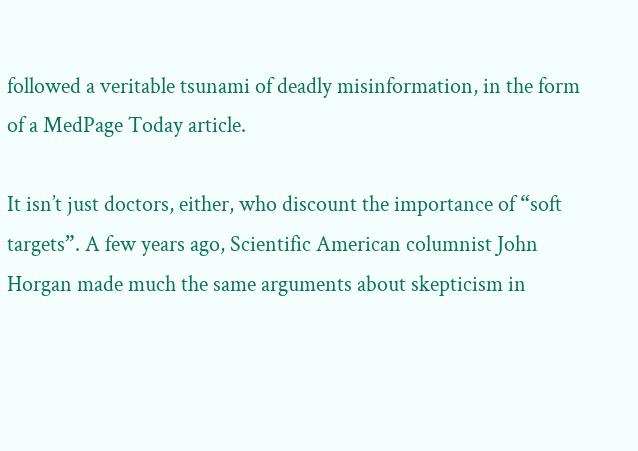followed a veritable tsunami of deadly misinformation, in the form of a MedPage Today article.

It isn’t just doctors, either, who discount the importance of “soft targets”. A few years ago, Scientific American columnist John Horgan made much the same arguments about skepticism in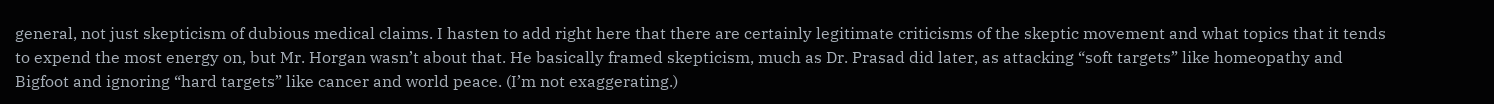general, not just skepticism of dubious medical claims. I hasten to add right here that there are certainly legitimate criticisms of the skeptic movement and what topics that it tends to expend the most energy on, but Mr. Horgan wasn’t about that. He basically framed skepticism, much as Dr. Prasad did later, as attacking “soft targets” like homeopathy and Bigfoot and ignoring “hard targets” like cancer and world peace. (I’m not exaggerating.)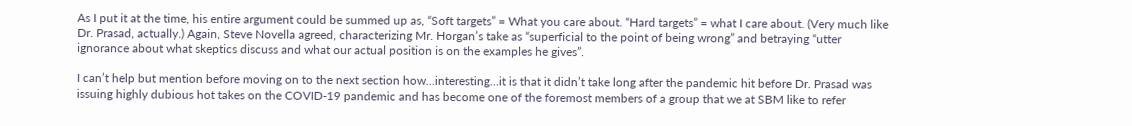As I put it at the time, his entire argument could be summed up as, “Soft targets” = What you care about. “Hard targets” = what I care about. (Very much like Dr. Prasad, actually.) Again, Steve Novella agreed, characterizing Mr. Horgan’s take as “superficial to the point of being wrong” and betraying “utter ignorance about what skeptics discuss and what our actual position is on the examples he gives”.

I can’t help but mention before moving on to the next section how…interesting…it is that it didn’t take long after the pandemic hit before Dr. Prasad was issuing highly dubious hot takes on the COVID-19 pandemic and has become one of the foremost members of a group that we at SBM like to refer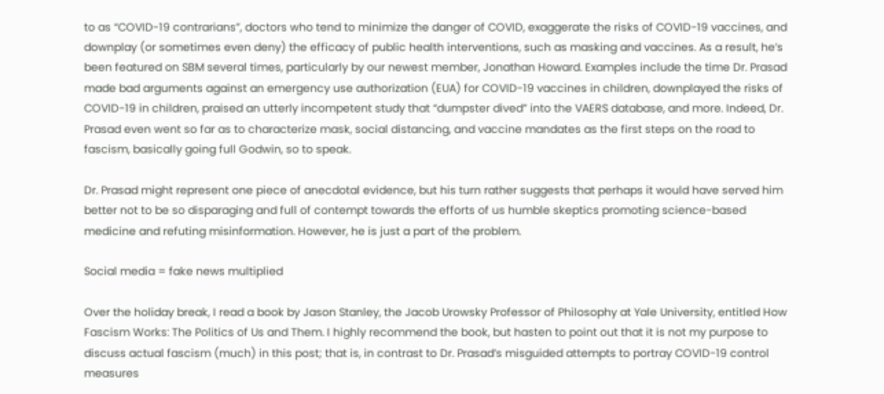to as “COVID-19 contrarians”, doctors who tend to minimize the danger of COVID, exaggerate the risks of COVID-19 vaccines, and downplay (or sometimes even deny) the efficacy of public health interventions, such as masking and vaccines. As a result, he’s been featured on SBM several times, particularly by our newest member, Jonathan Howard. Examples include the time Dr. Prasad made bad arguments against an emergency use authorization (EUA) for COVID-19 vaccines in children, downplayed the risks of COVID-19 in children, praised an utterly incompetent study that “dumpster dived” into the VAERS database, and more. Indeed, Dr. Prasad even went so far as to characterize mask, social distancing, and vaccine mandates as the first steps on the road to fascism, basically going full Godwin, so to speak.

Dr. Prasad might represent one piece of anecdotal evidence, but his turn rather suggests that perhaps it would have served him better not to be so disparaging and full of contempt towards the efforts of us humble skeptics promoting science-based medicine and refuting misinformation. However, he is just a part of the problem.

Social media = fake news multiplied

Over the holiday break, I read a book by Jason Stanley, the Jacob Urowsky Professor of Philosophy at Yale University, entitled How Fascism Works: The Politics of Us and Them. I highly recommend the book, but hasten to point out that it is not my purpose to discuss actual fascism (much) in this post; that is, in contrast to Dr. Prasad’s misguided attempts to portray COVID-19 control measures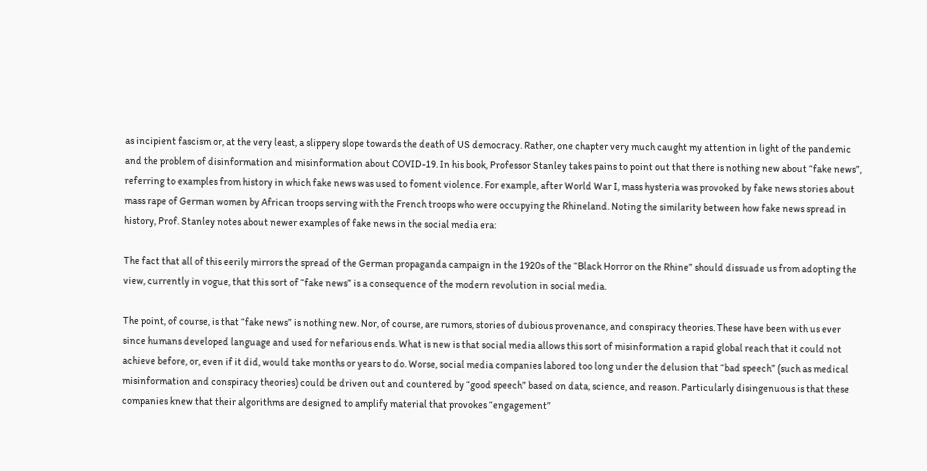as incipient fascism or, at the very least, a slippery slope towards the death of US democracy. Rather, one chapter very much caught my attention in light of the pandemic and the problem of disinformation and misinformation about COVID-19. In his book, Professor Stanley takes pains to point out that there is nothing new about “fake news”, referring to examples from history in which fake news was used to foment violence. For example, after World War I, mass hysteria was provoked by fake news stories about mass rape of German women by African troops serving with the French troops who were occupying the Rhineland. Noting the similarity between how fake news spread in history, Prof. Stanley notes about newer examples of fake news in the social media era:

The fact that all of this eerily mirrors the spread of the German propaganda campaign in the 1920s of the “Black Horror on the Rhine” should dissuade us from adopting the view, currently in vogue, that this sort of “fake news” is a consequence of the modern revolution in social media.

The point, of course, is that “fake news” is nothing new. Nor, of course, are rumors, stories of dubious provenance, and conspiracy theories. These have been with us ever since humans developed language and used for nefarious ends. What is new is that social media allows this sort of misinformation a rapid global reach that it could not achieve before, or, even if it did, would take months or years to do. Worse, social media companies labored too long under the delusion that “bad speech” (such as medical misinformation and conspiracy theories) could be driven out and countered by “good speech” based on data, science, and reason. Particularly disingenuous is that these companies knew that their algorithms are designed to amplify material that provokes “engagement”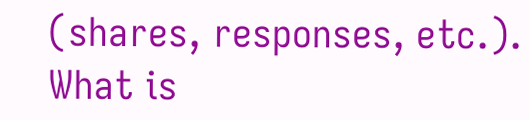(shares, responses, etc.). What is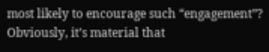most likely to encourage such “engagement”? Obviously, it’s material that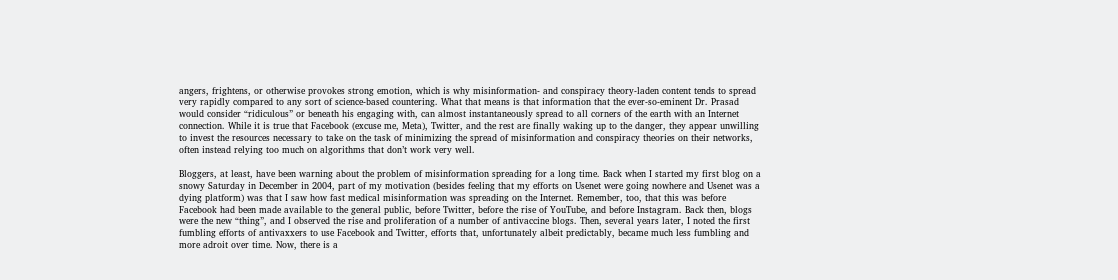angers, frightens, or otherwise provokes strong emotion, which is why misinformation- and conspiracy theory-laden content tends to spread very rapidly compared to any sort of science-based countering. What that means is that information that the ever-so-eminent Dr. Prasad would consider “ridiculous” or beneath his engaging with, can almost instantaneously spread to all corners of the earth with an Internet connection. While it is true that Facebook (excuse me, Meta), Twitter, and the rest are finally waking up to the danger, they appear unwilling to invest the resources necessary to take on the task of minimizing the spread of misinformation and conspiracy theories on their networks, often instead relying too much on algorithms that don’t work very well.

Bloggers, at least, have been warning about the problem of misinformation spreading for a long time. Back when I started my first blog on a snowy Saturday in December in 2004, part of my motivation (besides feeling that my efforts on Usenet were going nowhere and Usenet was a dying platform) was that I saw how fast medical misinformation was spreading on the Internet. Remember, too, that this was before Facebook had been made available to the general public, before Twitter, before the rise of YouTube, and before Instagram. Back then, blogs were the new “thing”, and I observed the rise and proliferation of a number of antivaccine blogs. Then, several years later, I noted the first fumbling efforts of antivaxxers to use Facebook and Twitter, efforts that, unfortunately albeit predictably, became much less fumbling and more adroit over time. Now, there is a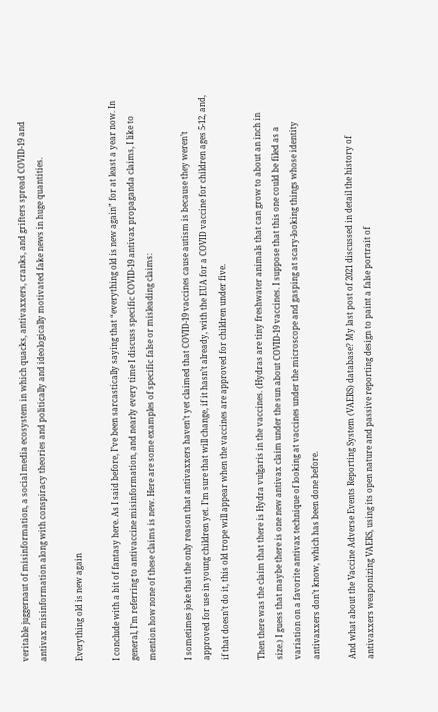veritable juggernaut of misinformation, a social media ecosystem in which quacks, antivaxxers, cranks, and grifters spread COVID-19 and antivax misinformation along with conspiracy theories and politically and ideologically motivated fake news in huge quantities.

Everything old is new again

I conclude with a bit of fantasy here. As I said before, I’ve been sarcastically saying that “everything old is new again” for at least a year now. In general, I’m referring to antivaccine misinformation, and nearly every time I discuss specific COVID-19 antivax propaganda claims, I like to mention how none of these claims is new. Here are some examples of specific false or misleading claims:

I sometimes joke that the only reason that antivaxxers haven’t yet claimed that COVID-19 vaccines cause autism is because they weren’t approved for use in young children yet. I’m sure that will change, if it hasn’t already, with the EUA for a COVID vaccine for children ages 5-12, and, if that doesn’t do it, this old trope will appear when the vaccines are approved for children under five.

Then there was the claim that there is Hydra vulgaris in the vaccines. (Hydras are tiny freshwater animals that can grow to about an inch in size.) I guess that maybe there is one new antivax claim under the sun about COVID-19 vaccines. I suppose that this one could be filed as a variation on a favorite antivax technique of looking at vaccines under the microscope and gasping at scary-looking things whose identity antivaxxers don’t know, which has been done before.

And what about the Vaccine Adverse Events Reporting System (VAERS) database? My last post of 2021 discussed in detail the history of antivaxxers weaponizing VAERS, using its open nature and passive reporting design to paint a false portrait of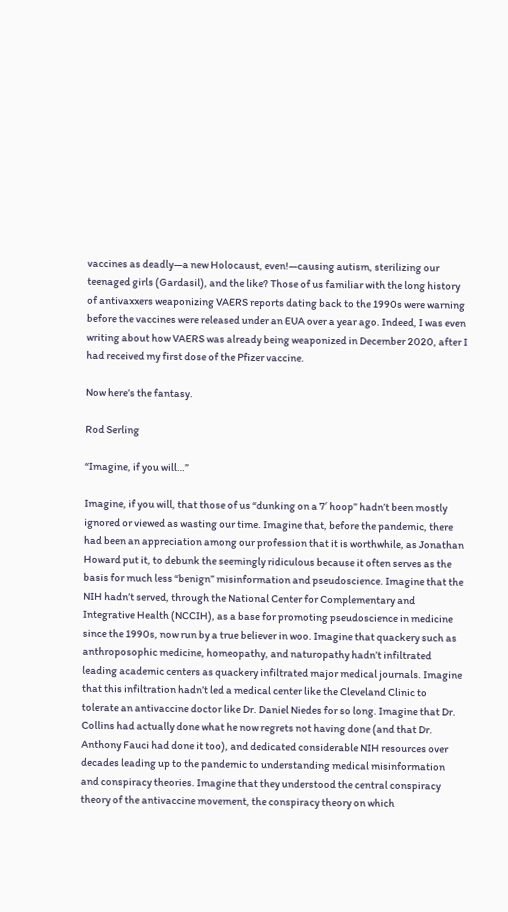vaccines as deadly—a new Holocaust, even!—causing autism, sterilizing our teenaged girls (Gardasil), and the like? Those of us familiar with the long history of antivaxxers weaponizing VAERS reports dating back to the 1990s were warning before the vaccines were released under an EUA over a year ago. Indeed, I was even writing about how VAERS was already being weaponized in December 2020, after I had received my first dose of the Pfizer vaccine.

Now here’s the fantasy.

Rod Serling

“Imagine, if you will…”

Imagine, if you will, that those of us “dunking on a 7′ hoop” hadn’t been mostly ignored or viewed as wasting our time. Imagine that, before the pandemic, there had been an appreciation among our profession that it is worthwhile, as Jonathan Howard put it, to debunk the seemingly ridiculous because it often serves as the basis for much less “benign” misinformation and pseudoscience. Imagine that the NIH hadn’t served, through the National Center for Complementary and Integrative Health (NCCIH), as a base for promoting pseudoscience in medicine since the 1990s, now run by a true believer in woo. Imagine that quackery such as anthroposophic medicine, homeopathy, and naturopathy hadn’t infiltrated leading academic centers as quackery infiltrated major medical journals. Imagine that this infiltration hadn’t led a medical center like the Cleveland Clinic to tolerate an antivaccine doctor like Dr. Daniel Niedes for so long. Imagine that Dr. Collins had actually done what he now regrets not having done (and that Dr. Anthony Fauci had done it too), and dedicated considerable NIH resources over decades leading up to the pandemic to understanding medical misinformation and conspiracy theories. Imagine that they understood the central conspiracy theory of the antivaccine movement, the conspiracy theory on which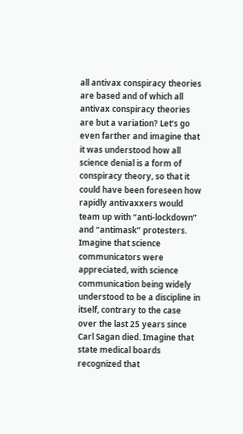all antivax conspiracy theories are based and of which all antivax conspiracy theories are but a variation? Let’s go even farther and imagine that it was understood how all science denial is a form of conspiracy theory, so that it could have been foreseen how rapidly antivaxxers would team up with “anti-lockdown” and “antimask” protesters. Imagine that science communicators were appreciated, with science communication being widely understood to be a discipline in itself, contrary to the case over the last 25 years since Carl Sagan died. Imagine that state medical boards recognized that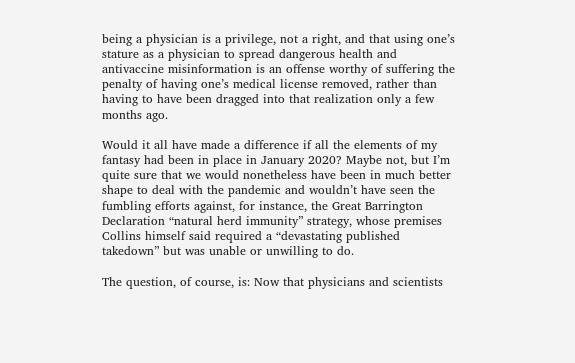being a physician is a privilege, not a right, and that using one’s stature as a physician to spread dangerous health and antivaccine misinformation is an offense worthy of suffering the penalty of having one’s medical license removed, rather than having to have been dragged into that realization only a few months ago.

Would it all have made a difference if all the elements of my fantasy had been in place in January 2020? Maybe not, but I’m quite sure that we would nonetheless have been in much better shape to deal with the pandemic and wouldn’t have seen the fumbling efforts against, for instance, the Great Barrington Declaration “natural herd immunity” strategy, whose premises Collins himself said required a “devastating published takedown” but was unable or unwilling to do.

The question, of course, is: Now that physicians and scientists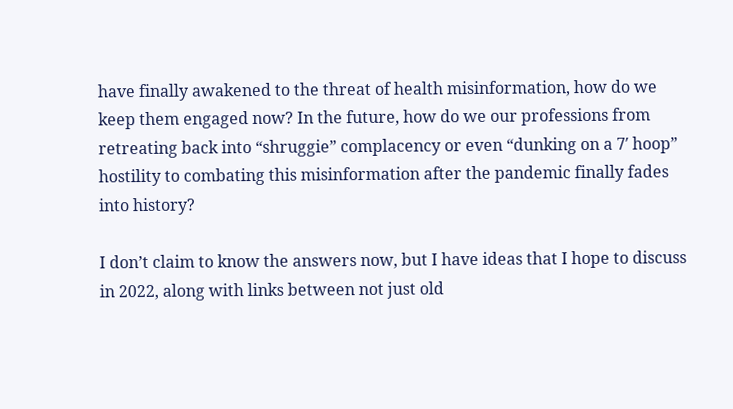have finally awakened to the threat of health misinformation, how do we keep them engaged now? In the future, how do we our professions from retreating back into “shruggie” complacency or even “dunking on a 7′ hoop” hostility to combating this misinformation after the pandemic finally fades into history?

I don’t claim to know the answers now, but I have ideas that I hope to discuss in 2022, along with links between not just old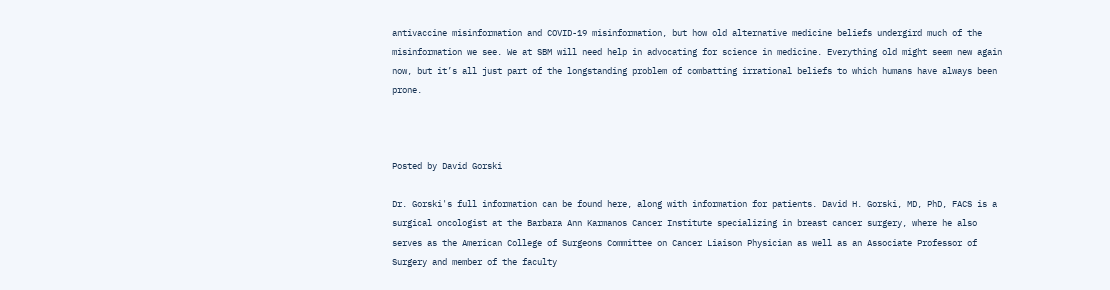antivaccine misinformation and COVID-19 misinformation, but how old alternative medicine beliefs undergird much of the misinformation we see. We at SBM will need help in advocating for science in medicine. Everything old might seem new again now, but it’s all just part of the longstanding problem of combatting irrational beliefs to which humans have always been prone.



Posted by David Gorski

Dr. Gorski's full information can be found here, along with information for patients. David H. Gorski, MD, PhD, FACS is a surgical oncologist at the Barbara Ann Karmanos Cancer Institute specializing in breast cancer surgery, where he also serves as the American College of Surgeons Committee on Cancer Liaison Physician as well as an Associate Professor of Surgery and member of the faculty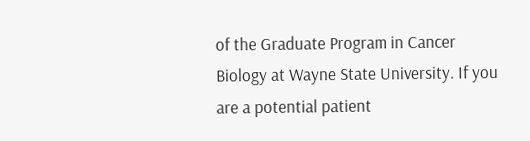of the Graduate Program in Cancer Biology at Wayne State University. If you are a potential patient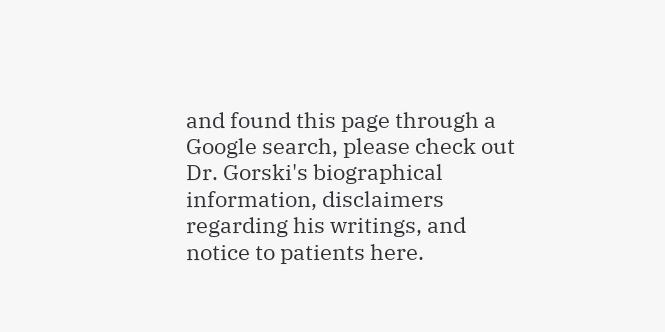and found this page through a Google search, please check out Dr. Gorski's biographical information, disclaimers regarding his writings, and notice to patients here.